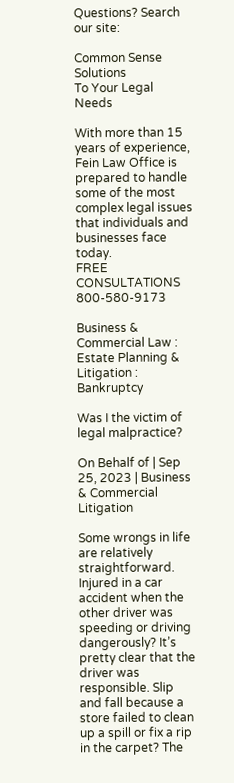Questions? Search our site:

Common Sense Solutions
To Your Legal Needs

With more than 15 years of experience, Fein Law Office is prepared to handle some of the most complex legal issues that individuals and businesses face today.
FREE CONSULTATIONS     800-580-9173

Business & Commercial Law : Estate Planning & Litigation : Bankruptcy

Was I the victim of legal malpractice?

On Behalf of | Sep 25, 2023 | Business & Commercial Litigation

Some wrongs in life are relatively straightforward. Injured in a car accident when the other driver was speeding or driving dangerously? It’s pretty clear that the driver was responsible. Slip and fall because a store failed to clean up a spill or fix a rip in the carpet? The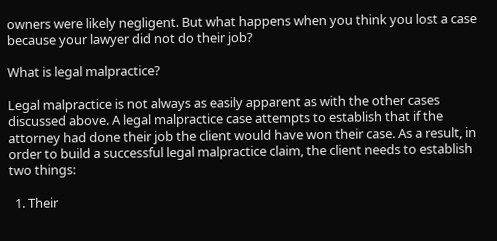owners were likely negligent. But what happens when you think you lost a case because your lawyer did not do their job?

What is legal malpractice?

Legal malpractice is not always as easily apparent as with the other cases discussed above. A legal malpractice case attempts to establish that if the attorney had done their job the client would have won their case. As a result, in order to build a successful legal malpractice claim, the client needs to establish two things:

  1. Their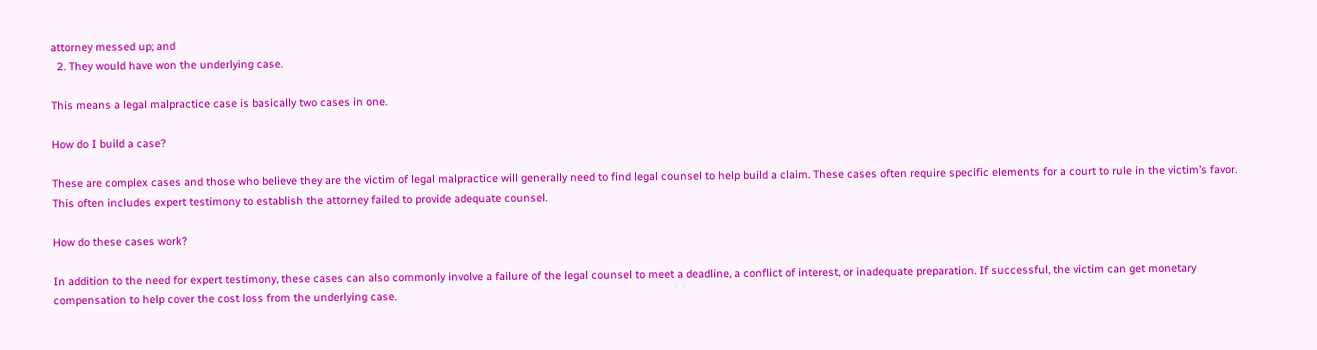attorney messed up; and
  2. They would have won the underlying case.

This means a legal malpractice case is basically two cases in one.

How do I build a case?

These are complex cases and those who believe they are the victim of legal malpractice will generally need to find legal counsel to help build a claim. These cases often require specific elements for a court to rule in the victim’s favor. This often includes expert testimony to establish the attorney failed to provide adequate counsel.

How do these cases work?

In addition to the need for expert testimony, these cases can also commonly involve a failure of the legal counsel to meet a deadline, a conflict of interest, or inadequate preparation. If successful, the victim can get monetary compensation to help cover the cost loss from the underlying case.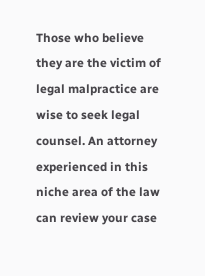Those who believe they are the victim of legal malpractice are wise to seek legal counsel. An attorney experienced in this niche area of the law can review your case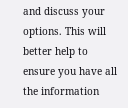and discuss your options. This will better help to ensure you have all the information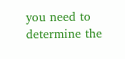you need to determine the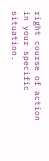right course of action in your specific situation.